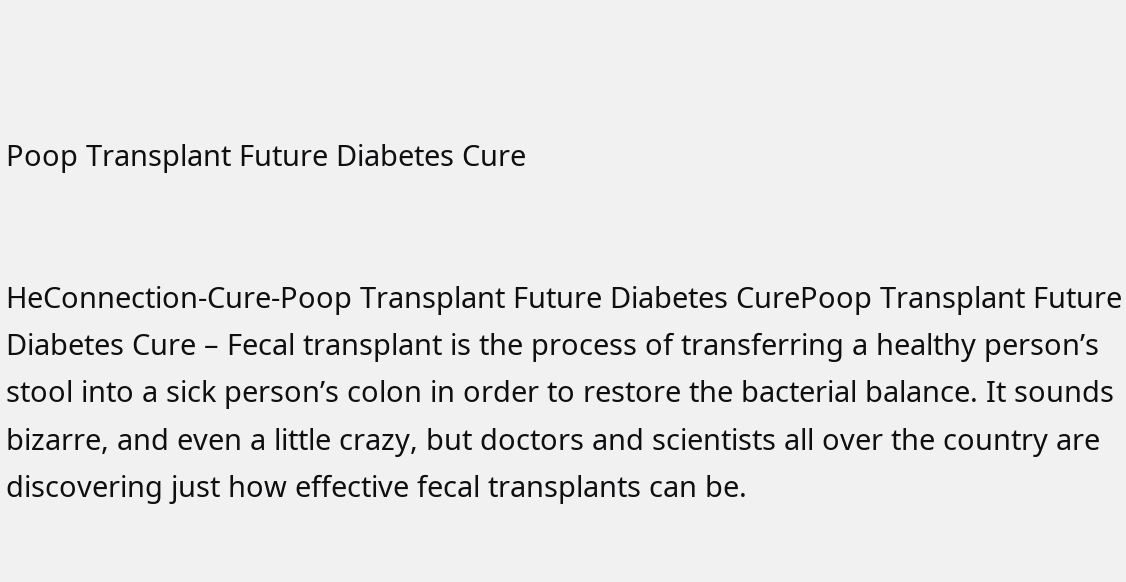Poop Transplant Future Diabetes Cure


HeConnection-Cure-Poop Transplant Future Diabetes CurePoop Transplant Future Diabetes Cure – Fecal transplant is the process of transferring a healthy person’s stool into a sick person’s colon in order to restore the bacterial balance. It sounds bizarre, and even a little crazy, but doctors and scientists all over the country are discovering just how effective fecal transplants can be.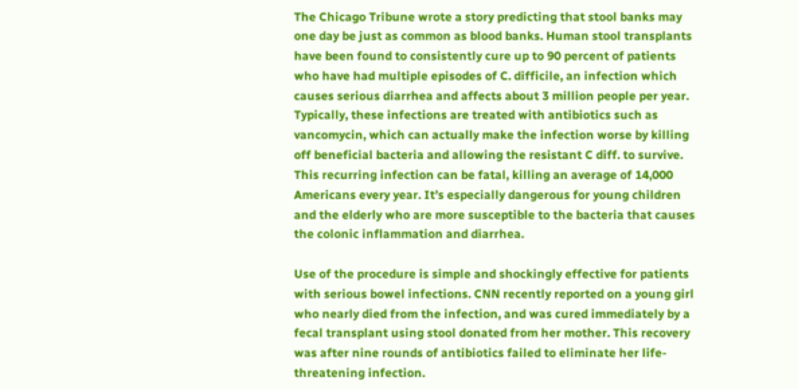The Chicago Tribune wrote a story predicting that stool banks may one day be just as common as blood banks. Human stool transplants have been found to consistently cure up to 90 percent of patients who have had multiple episodes of C. difficile, an infection which causes serious diarrhea and affects about 3 million people per year. Typically, these infections are treated with antibiotics such as vancomycin, which can actually make the infection worse by killing off beneficial bacteria and allowing the resistant C diff. to survive. This recurring infection can be fatal, killing an average of 14,000 Americans every year. It’s especially dangerous for young children and the elderly who are more susceptible to the bacteria that causes the colonic inflammation and diarrhea.

Use of the procedure is simple and shockingly effective for patients with serious bowel infections. CNN recently reported on a young girl who nearly died from the infection, and was cured immediately by a fecal transplant using stool donated from her mother. This recovery was after nine rounds of antibiotics failed to eliminate her life-threatening infection.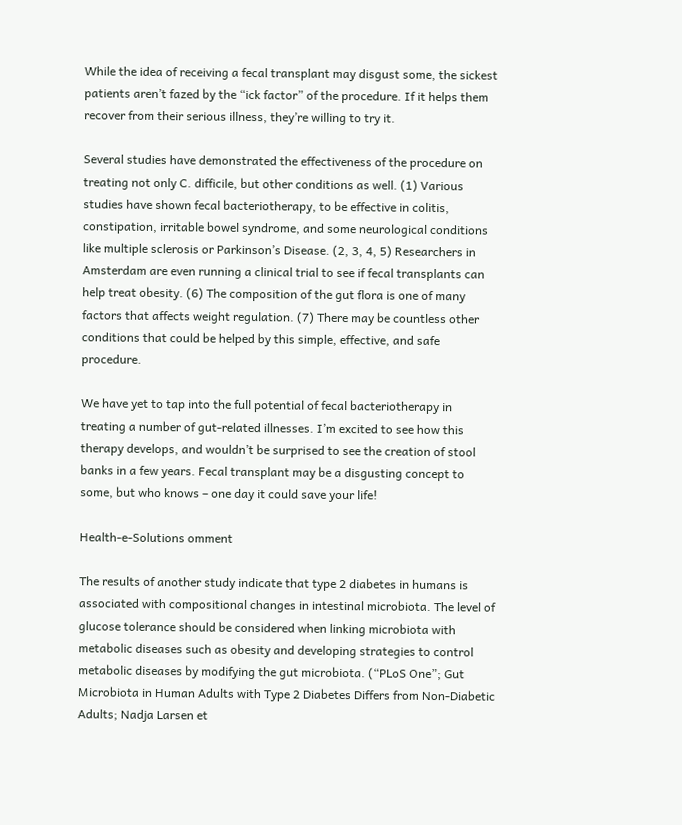While the idea of receiving a fecal transplant may disgust some, the sickest patients aren’t fazed by the “ick factor” of the procedure. If it helps them recover from their serious illness, they’re willing to try it.

Several studies have demonstrated the effectiveness of the procedure on treating not only C. difficile, but other conditions as well. (1) Various studies have shown fecal bacteriotherapy, to be effective in colitis, constipation, irritable bowel syndrome, and some neurological conditions like multiple sclerosis or Parkinson’s Disease. (2, 3, 4, 5) Researchers in Amsterdam are even running a clinical trial to see if fecal transplants can help treat obesity. (6) The composition of the gut flora is one of many factors that affects weight regulation. (7) There may be countless other conditions that could be helped by this simple, effective, and safe procedure.

We have yet to tap into the full potential of fecal bacteriotherapy in treating a number of gut-related illnesses. I’m excited to see how this therapy develops, and wouldn’t be surprised to see the creation of stool banks in a few years. Fecal transplant may be a disgusting concept to some, but who knows – one day it could save your life!

Health-e-Solutions omment

The results of another study indicate that type 2 diabetes in humans is associated with compositional changes in intestinal microbiota. The level of glucose tolerance should be considered when linking microbiota with metabolic diseases such as obesity and developing strategies to control metabolic diseases by modifying the gut microbiota. (“PLoS One”; Gut Microbiota in Human Adults with Type 2 Diabetes Differs from Non-Diabetic Adults; Nadja Larsen et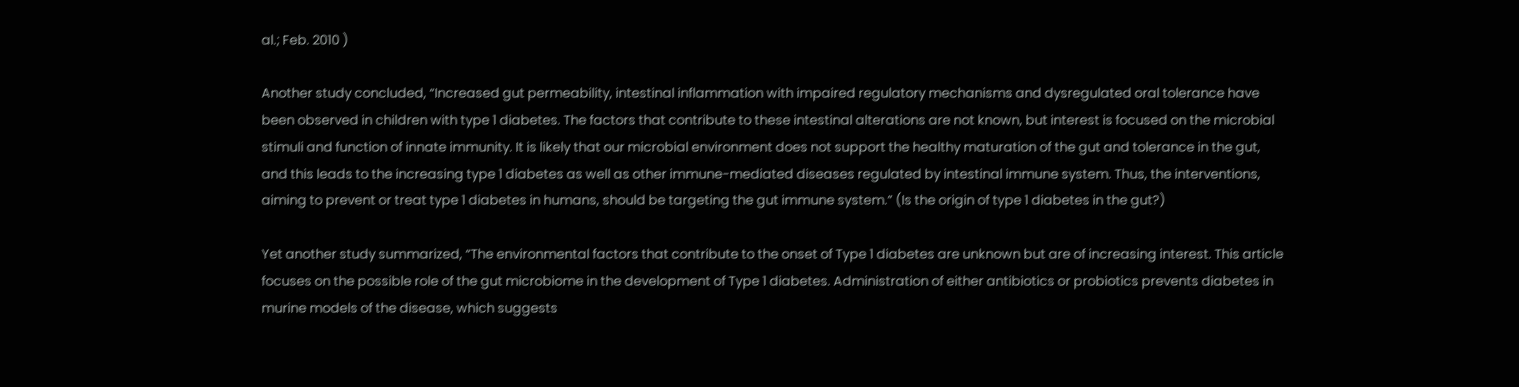al.; Feb. 2010 )

Another study concluded, “Increased gut permeability, intestinal inflammation with impaired regulatory mechanisms and dysregulated oral tolerance have been observed in children with type 1 diabetes. The factors that contribute to these intestinal alterations are not known, but interest is focused on the microbial stimuli and function of innate immunity. It is likely that our microbial environment does not support the healthy maturation of the gut and tolerance in the gut, and this leads to the increasing type 1 diabetes as well as other immune-mediated diseases regulated by intestinal immune system. Thus, the interventions, aiming to prevent or treat type 1 diabetes in humans, should be targeting the gut immune system.” (Is the origin of type 1 diabetes in the gut?)

Yet another study summarized, “The environmental factors that contribute to the onset of Type 1 diabetes are unknown but are of increasing interest. This article focuses on the possible role of the gut microbiome in the development of Type 1 diabetes. Administration of either antibiotics or probiotics prevents diabetes in murine models of the disease, which suggests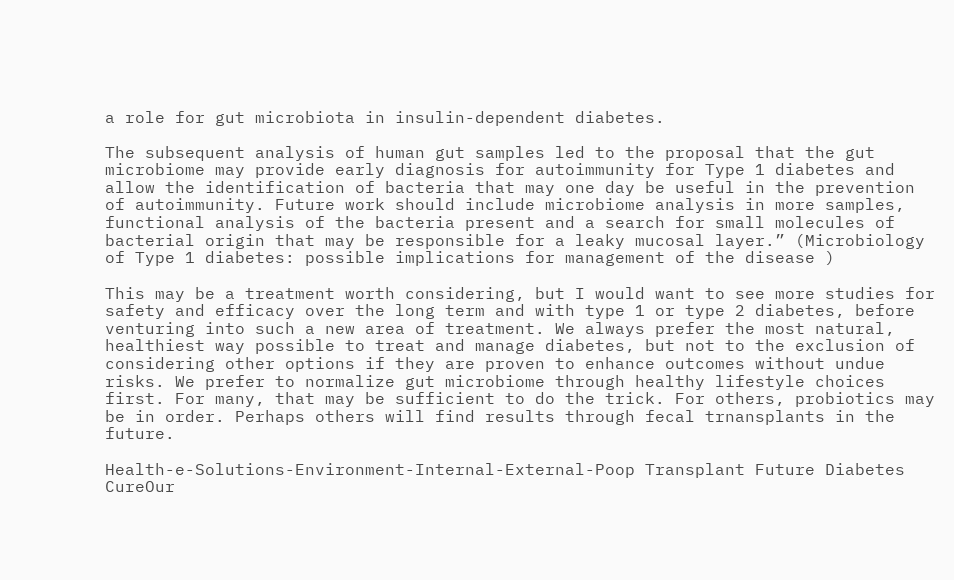a role for gut microbiota in insulin-dependent diabetes.

The subsequent analysis of human gut samples led to the proposal that the gut microbiome may provide early diagnosis for autoimmunity for Type 1 diabetes and allow the identification of bacteria that may one day be useful in the prevention of autoimmunity. Future work should include microbiome analysis in more samples, functional analysis of the bacteria present and a search for small molecules of bacterial origin that may be responsible for a leaky mucosal layer.” (Microbiology of Type 1 diabetes: possible implications for management of the disease )

This may be a treatment worth considering, but I would want to see more studies for safety and efficacy over the long term and with type 1 or type 2 diabetes, before venturing into such a new area of treatment. We always prefer the most natural, healthiest way possible to treat and manage diabetes, but not to the exclusion of considering other options if they are proven to enhance outcomes without undue risks. We prefer to normalize gut microbiome through healthy lifestyle choices first. For many, that may be sufficient to do the trick. For others, probiotics may be in order. Perhaps others will find results through fecal trnansplants in the future.

Health-e-Solutions-Environment-Internal-External-Poop Transplant Future Diabetes CureOur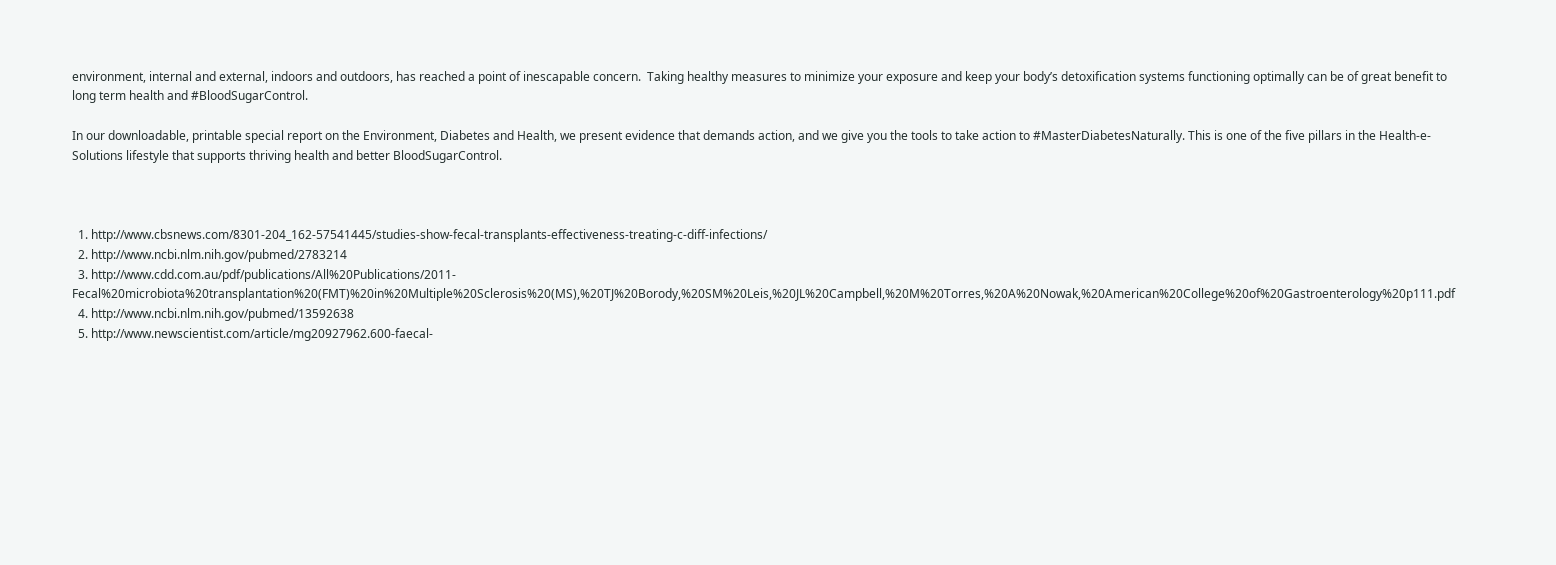environment, internal and external, indoors and outdoors, has reached a point of inescapable concern.  Taking healthy measures to minimize your exposure and keep your body’s detoxification systems functioning optimally can be of great benefit to long term health and #BloodSugarControl.

In our downloadable, printable special report on the Environment, Diabetes and Health, we present evidence that demands action, and we give you the tools to take action to #MasterDiabetesNaturally. This is one of the five pillars in the Health-e-Solutions lifestyle that supports thriving health and better BloodSugarControl.



  1. http://www.cbsnews.com/8301-204_162-57541445/studies-show-fecal-transplants-effectiveness-treating-c-diff-infections/
  2. http://www.ncbi.nlm.nih.gov/pubmed/2783214
  3. http://www.cdd.com.au/pdf/publications/All%20Publications/2011-Fecal%20microbiota%20transplantation%20(FMT)%20in%20Multiple%20Sclerosis%20(MS),%20TJ%20Borody,%20SM%20Leis,%20JL%20Campbell,%20M%20Torres,%20A%20Nowak,%20American%20College%20of%20Gastroenterology%20p111.pdf
  4. http://www.ncbi.nlm.nih.gov/pubmed/13592638
  5. http://www.newscientist.com/article/mg20927962.600-faecal-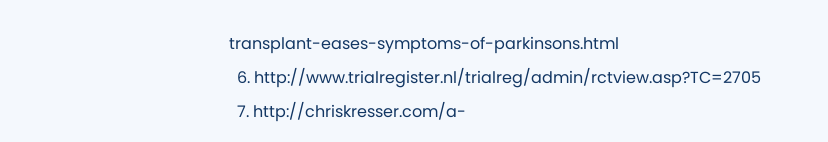transplant-eases-symptoms-of-parkinsons.html
  6. http://www.trialregister.nl/trialreg/admin/rctview.asp?TC=2705
  7. http://chriskresser.com/a-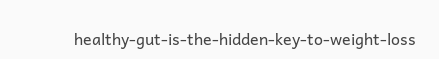healthy-gut-is-the-hidden-key-to-weight-loss